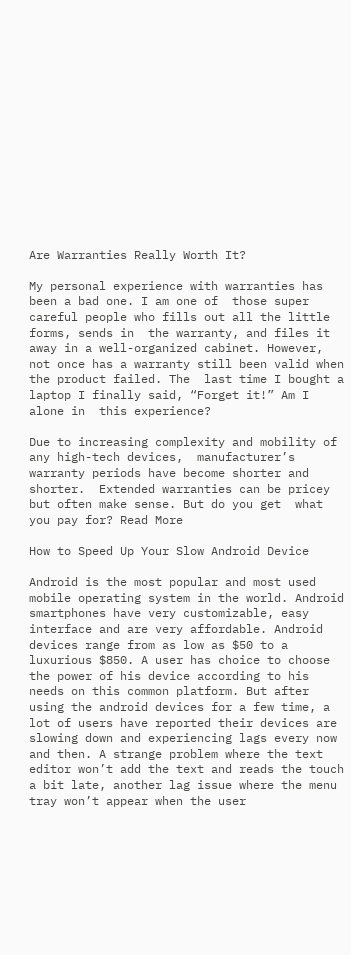Are Warranties Really Worth It?

My personal experience with warranties has been a bad one. I am one of  those super careful people who fills out all the little forms, sends in  the warranty, and files it away in a well-organized cabinet. However,  not once has a warranty still been valid when the product failed. The  last time I bought a laptop I finally said, “Forget it!” Am I alone in  this experience?

Due to increasing complexity and mobility of any high-tech devices,  manufacturer’s warranty periods have become shorter and shorter.  Extended warranties can be pricey but often make sense. But do you get  what you pay for? Read More

How to Speed Up Your Slow Android Device

Android is the most popular and most used mobile operating system in the world. Android smartphones have very customizable, easy interface and are very affordable. Android devices range from as low as $50 to a luxurious $850. A user has choice to choose the power of his device according to his needs on this common platform. But after using the android devices for a few time, a lot of users have reported their devices are slowing down and experiencing lags every now and then. A strange problem where the text editor won’t add the text and reads the touch a bit late, another lag issue where the menu tray won’t appear when the user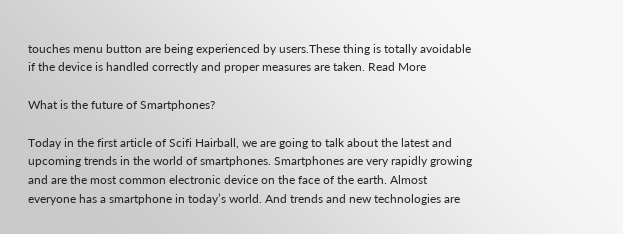touches menu button are being experienced by users.These thing is totally avoidable if the device is handled correctly and proper measures are taken. Read More

What is the future of Smartphones?

Today in the first article of Scifi Hairball, we are going to talk about the latest and upcoming trends in the world of smartphones. Smartphones are very rapidly growing and are the most common electronic device on the face of the earth. Almost everyone has a smartphone in today’s world. And trends and new technologies are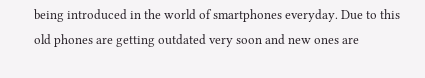being introduced in the world of smartphones everyday. Due to this old phones are getting outdated very soon and new ones are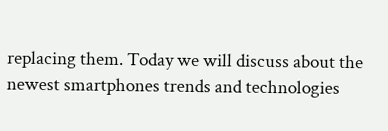replacing them. Today we will discuss about the newest smartphones trends and technologies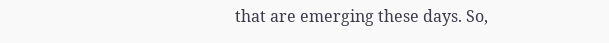that are emerging these days. So,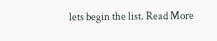lets begin the list. Read More